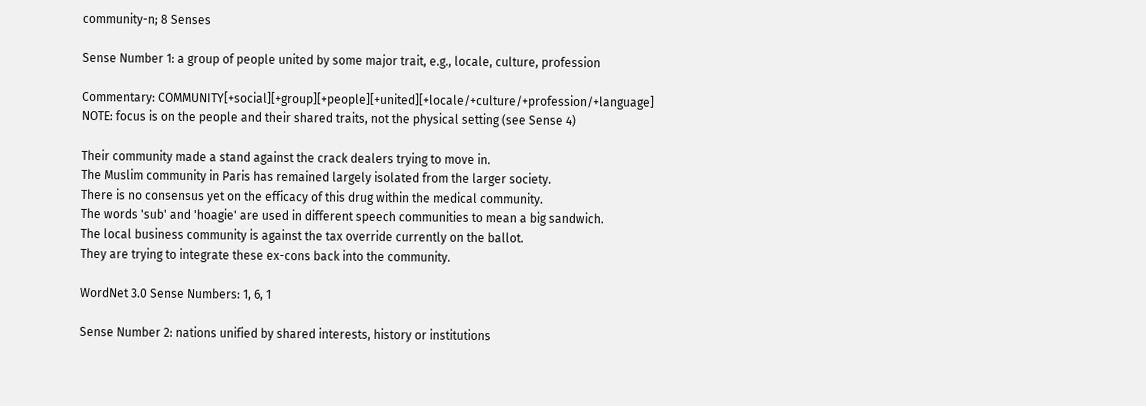community-n; 8 Senses

Sense Number 1: a group of people united by some major trait, e.g., locale, culture, profession

Commentary: COMMUNITY[+social][+group][+people][+united][+locale/+culture/+profession/+language]
NOTE: focus is on the people and their shared traits, not the physical setting (see Sense 4)

Their community made a stand against the crack dealers trying to move in.
The Muslim community in Paris has remained largely isolated from the larger society.
There is no consensus yet on the efficacy of this drug within the medical community.
The words 'sub' and 'hoagie' are used in different speech communities to mean a big sandwich.
The local business community is against the tax override currently on the ballot.
They are trying to integrate these ex-cons back into the community.

WordNet 3.0 Sense Numbers: 1, 6, 1

Sense Number 2: nations unified by shared interests, history or institutions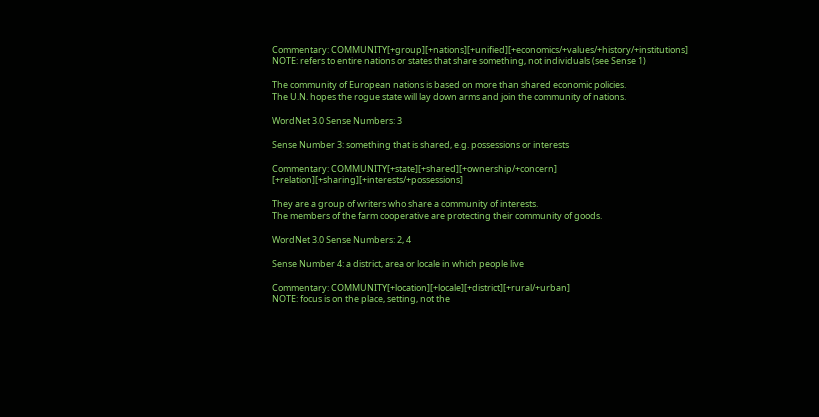Commentary: COMMUNITY[+group][+nations][+unified][+economics/+values/+history/+institutions]
NOTE: refers to entire nations or states that share something, not individuals (see Sense 1)

The community of European nations is based on more than shared economic policies.
The U.N. hopes the rogue state will lay down arms and join the community of nations.

WordNet 3.0 Sense Numbers: 3

Sense Number 3: something that is shared, e.g. possessions or interests

Commentary: COMMUNITY[+state][+shared][+ownership/+concern] [+relation][+sharing][+interests/+possessions]

They are a group of writers who share a community of interests.
The members of the farm cooperative are protecting their community of goods.

WordNet 3.0 Sense Numbers: 2, 4

Sense Number 4: a district, area or locale in which people live

Commentary: COMMUNITY[+location][+locale][+district][+rural/+urban]
NOTE: focus is on the place, setting, not the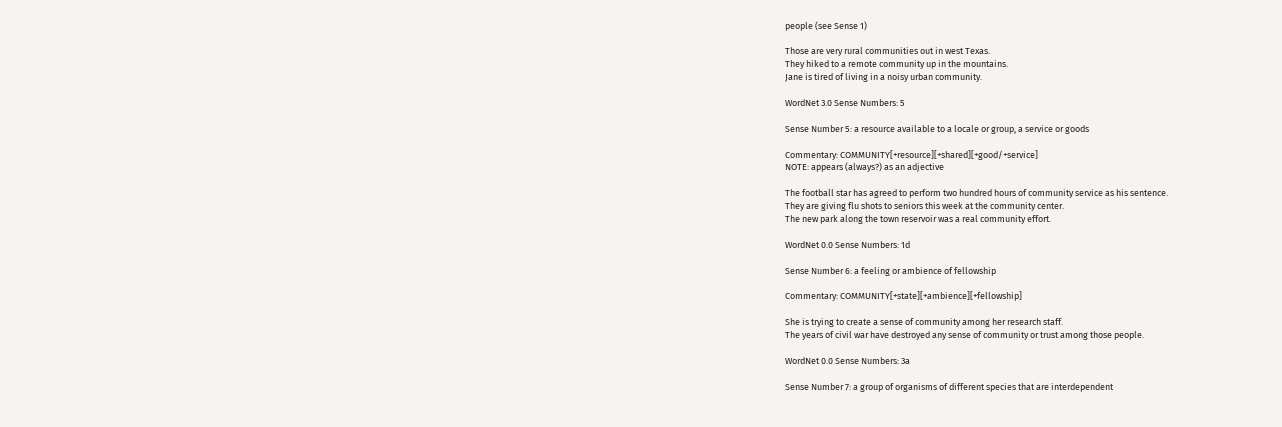people (see Sense 1)

Those are very rural communities out in west Texas.
They hiked to a remote community up in the mountains.
Jane is tired of living in a noisy urban community.

WordNet 3.0 Sense Numbers: 5

Sense Number 5: a resource available to a locale or group, a service or goods

Commentary: COMMUNITY[+resource][+shared][+good/+service]
NOTE: appears (always?) as an adjective

The football star has agreed to perform two hundred hours of community service as his sentence.
They are giving flu shots to seniors this week at the community center.
The new park along the town reservoir was a real community effort.

WordNet 0.0 Sense Numbers: 1d

Sense Number 6: a feeling or ambience of fellowship

Commentary: COMMUNITY[+state][+ambience][+fellowship]

She is trying to create a sense of community among her research staff.
The years of civil war have destroyed any sense of community or trust among those people.

WordNet 0.0 Sense Numbers: 3a

Sense Number 7: a group of organisms of different species that are interdependent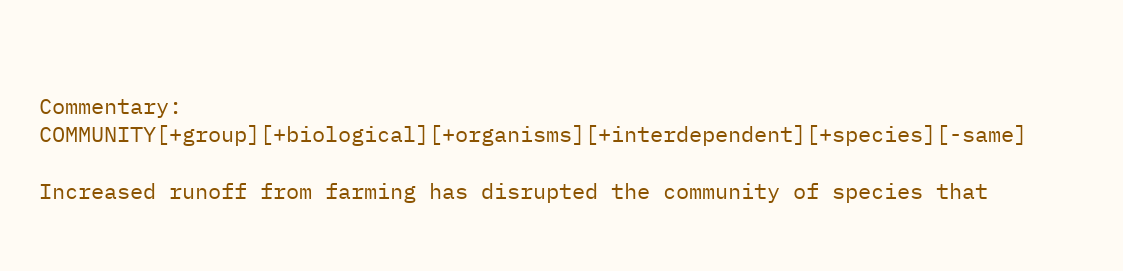Commentary: COMMUNITY[+group][+biological][+organisms][+interdependent][+species][-same]

Increased runoff from farming has disrupted the community of species that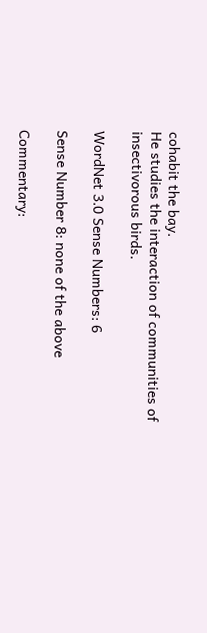cohabit the bay.
He studies the interaction of communities of insectivorous birds.

WordNet 3.0 Sense Numbers: 6

Sense Number 8: none of the above

Commentary: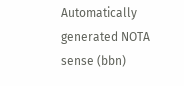Automatically generated NOTA sense (bbn)